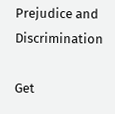Prejudice and Discrimination

Get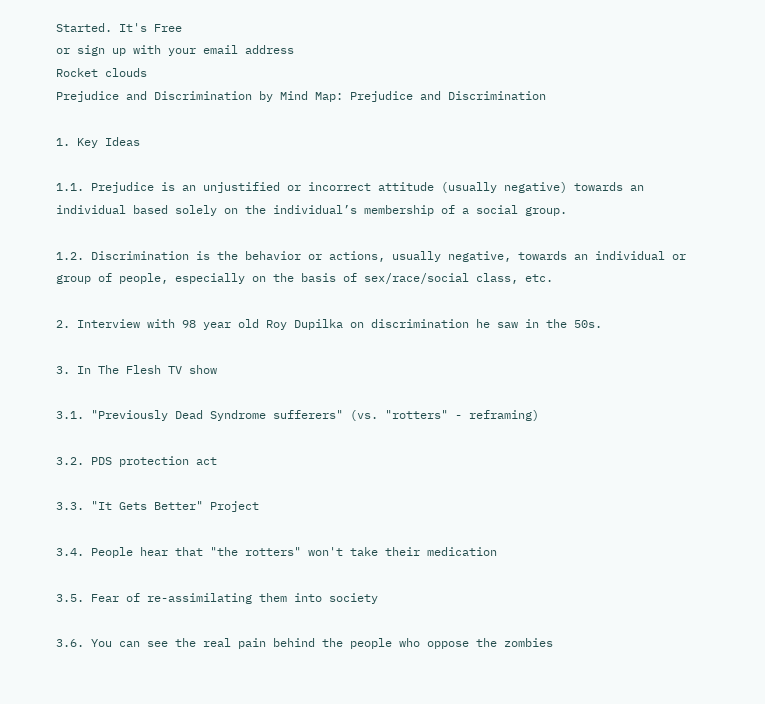Started. It's Free
or sign up with your email address
Rocket clouds
Prejudice and Discrimination by Mind Map: Prejudice and Discrimination

1. Key Ideas

1.1. Prejudice is an unjustified or incorrect attitude (usually negative) towards an individual based solely on the individual’s membership of a social group.

1.2. Discrimination is the behavior or actions, usually negative, towards an individual or group of people, especially on the basis of sex/race/social class, etc.

2. Interview with 98 year old Roy Dupilka on discrimination he saw in the 50s.

3. In The Flesh TV show

3.1. "Previously Dead Syndrome sufferers" (vs. "rotters" - reframing)

3.2. PDS protection act

3.3. "It Gets Better" Project

3.4. People hear that "the rotters" won't take their medication

3.5. Fear of re-assimilating them into society

3.6. You can see the real pain behind the people who oppose the zombies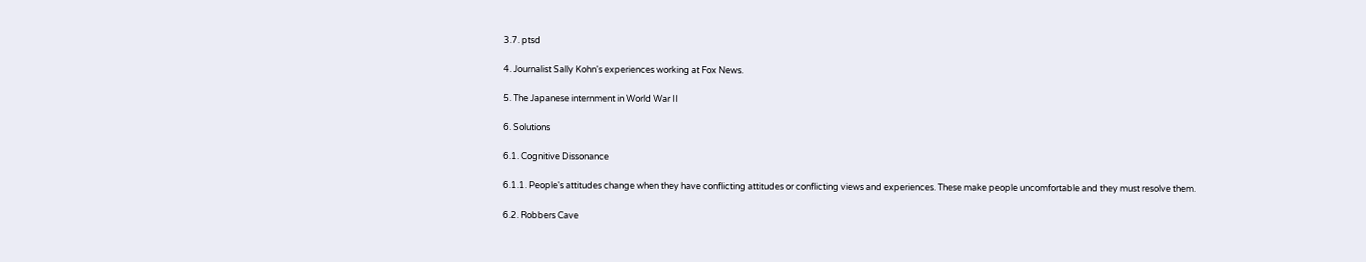3.7. ptsd

4. Journalist Sally Kohn's experiences working at Fox News.

5. The Japanese internment in World War II

6. Solutions

6.1. Cognitive Dissonance

6.1.1. People's attitudes change when they have conflicting attitudes or conflicting views and experiences. These make people uncomfortable and they must resolve them.

6.2. Robbers Cave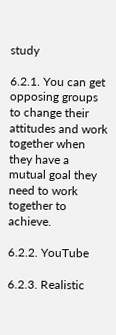study

6.2.1. You can get opposing groups to change their attitudes and work together when they have a mutual goal they need to work together to achieve.

6.2.2. YouTube

6.2.3. Realistic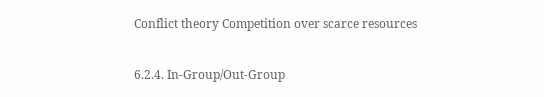Conflict theory Competition over scarce resources

6.2.4. In-Group/Out-Group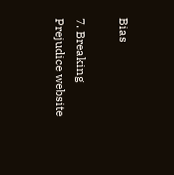Bias

7. Breaking Prejudice website